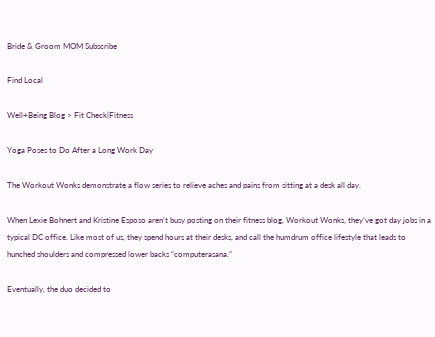Bride & Groom MOM Subscribe

Find Local

Well+Being Blog > Fit Check|Fitness

Yoga Poses to Do After a Long Work Day

The Workout Wonks demonstrate a flow series to relieve aches and pains from sitting at a desk all day.

When Lexie Bohnert and Kristine Esposo aren’t busy posting on their fitness blog, Workout Wonks, they’ve got day jobs in a typical DC office. Like most of us, they spend hours at their desks, and call the humdrum office lifestyle that leads to hunched shoulders and compressed lower backs “computerasana.”

Eventually, the duo decided to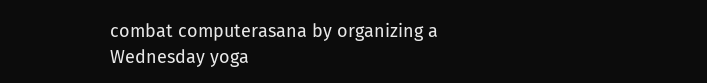combat computerasana by organizing a Wednesday yoga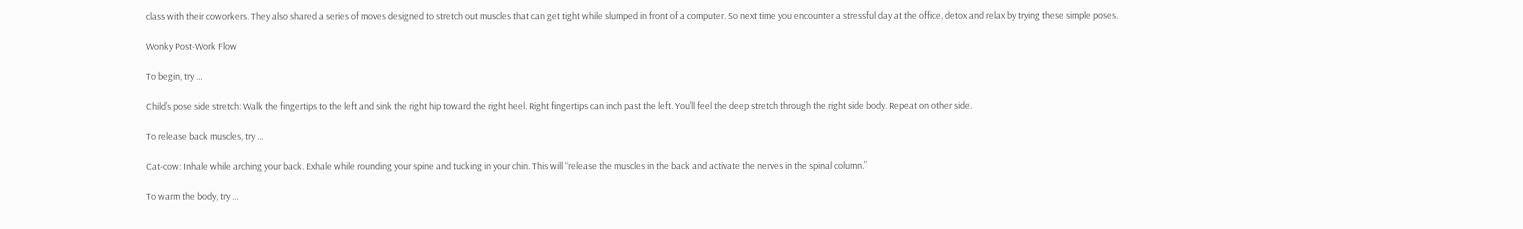class with their coworkers. They also shared a series of moves designed to stretch out muscles that can get tight while slumped in front of a computer. So next time you encounter a stressful day at the office, detox and relax by trying these simple poses.

Wonky Post-Work Flow

To begin, try …

Child’s pose side stretch: Walk the fingertips to the left and sink the right hip toward the right heel. Right fingertips can inch past the left. You’ll feel the deep stretch through the right side body. Repeat on other side.

To release back muscles, try …

Cat-cow: Inhale while arching your back. Exhale while rounding your spine and tucking in your chin. This will “release the muscles in the back and activate the nerves in the spinal column.”

To warm the body, try …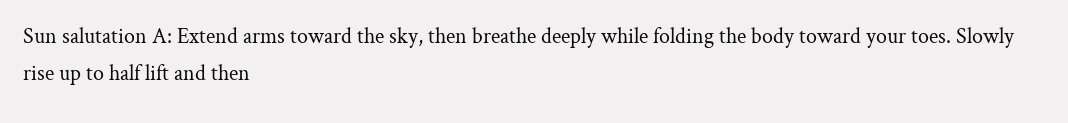Sun salutation A: Extend arms toward the sky, then breathe deeply while folding the body toward your toes. Slowly rise up to half lift and then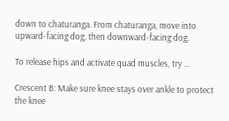down to chaturanga. From chaturanga, move into upward-facing dog, then downward-facing dog.

To release hips and activate quad muscles, try …

Crescent B: Make sure knee stays over ankle to protect the knee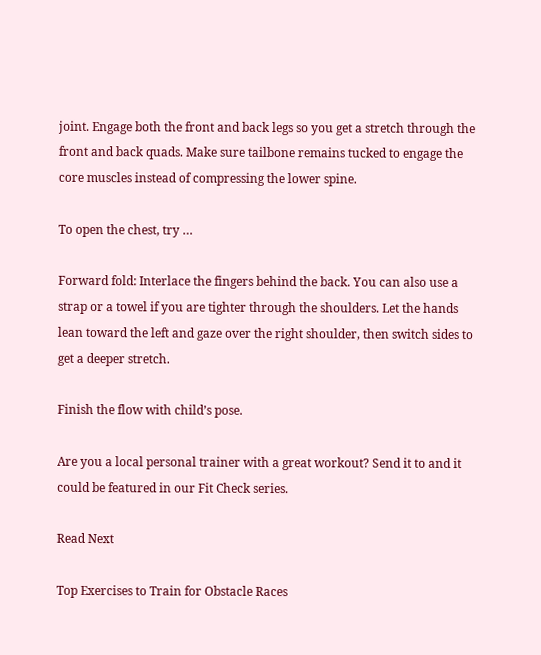joint. Engage both the front and back legs so you get a stretch through the front and back quads. Make sure tailbone remains tucked to engage the core muscles instead of compressing the lower spine.

To open the chest, try …

Forward fold: Interlace the fingers behind the back. You can also use a strap or a towel if you are tighter through the shoulders. Let the hands lean toward the left and gaze over the right shoulder, then switch sides to get a deeper stretch.

Finish the flow with child’s pose.

Are you a local personal trainer with a great workout? Send it to and it could be featured in our Fit Check series.

Read Next

Top Exercises to Train for Obstacle Races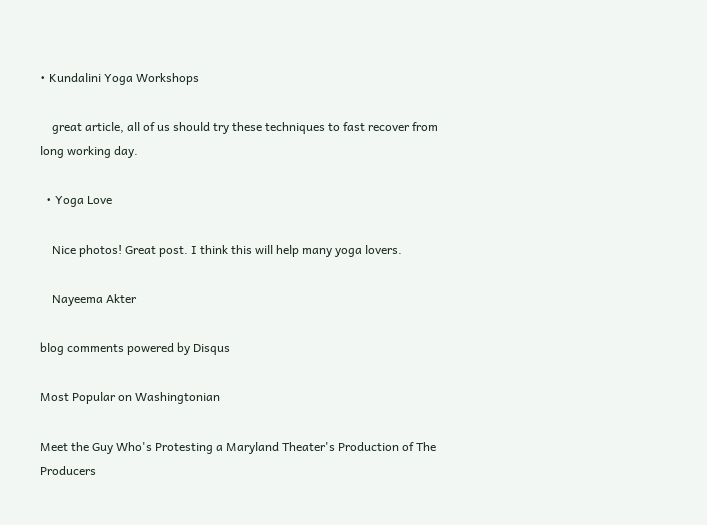• Kundalini Yoga Workshops

    great article, all of us should try these techniques to fast recover from long working day.

  • Yoga Love

    Nice photos! Great post. I think this will help many yoga lovers.

    Nayeema Akter

blog comments powered by Disqus

Most Popular on Washingtonian

Meet the Guy Who's Protesting a Maryland Theater's Production of The Producers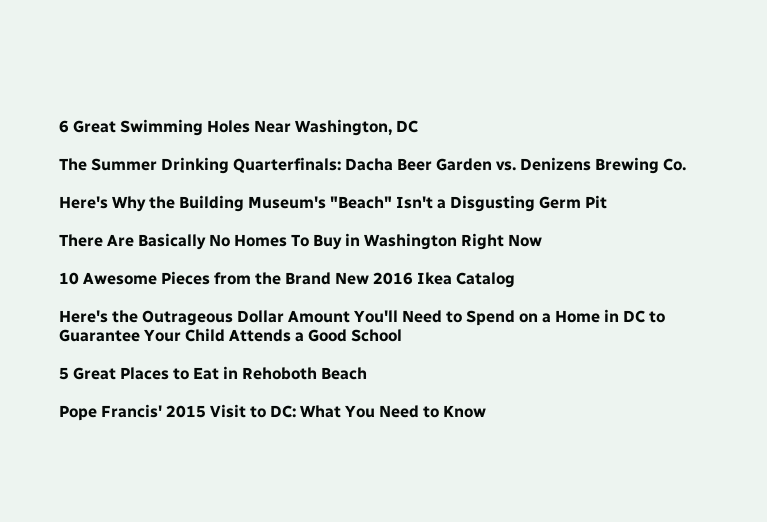6 Great Swimming Holes Near Washington, DC

The Summer Drinking Quarterfinals: Dacha Beer Garden vs. Denizens Brewing Co.

Here's Why the Building Museum's "Beach" Isn't a Disgusting Germ Pit

There Are Basically No Homes To Buy in Washington Right Now

10 Awesome Pieces from the Brand New 2016 Ikea Catalog

Here's the Outrageous Dollar Amount You'll Need to Spend on a Home in DC to Guarantee Your Child Attends a Good School

5 Great Places to Eat in Rehoboth Beach

Pope Francis' 2015 Visit to DC: What You Need to Know